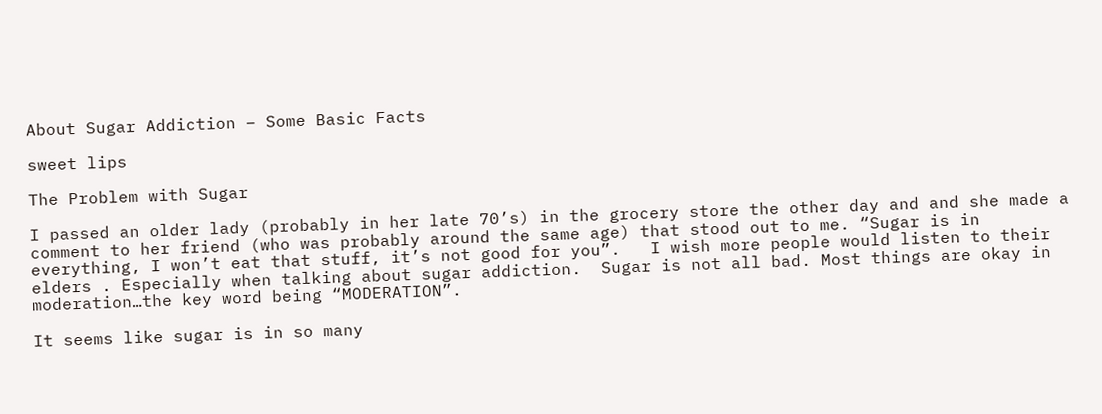About Sugar Addiction – Some Basic Facts

sweet lips

The Problem with Sugar

I passed an older lady (probably in her late 70’s) in the grocery store the other day and and she made a comment to her friend (who was probably around the same age) that stood out to me. “Sugar is in everything, I won’t eat that stuff, it’s not good for you”.   I wish more people would listen to their elders . Especially when talking about sugar addiction.  Sugar is not all bad. Most things are okay in moderation…the key word being “MODERATION”.

It seems like sugar is in so many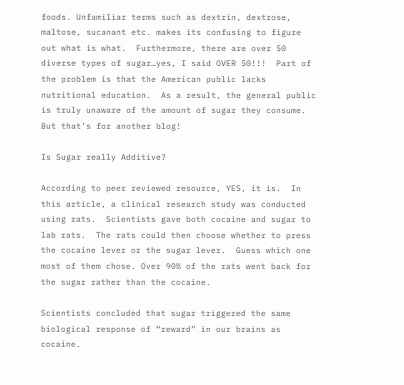foods. Unfamiliar terms such as dextrin, dextrose, maltose, sucanant etc. makes its confusing to figure out what is what.  Furthermore, there are over 50 diverse types of sugar…yes, I said OVER 50!!!  Part of the problem is that the American public lacks nutritional education.  As a result, the general public is truly unaware of the amount of sugar they consume. But that’s for another blog!

Is Sugar really Additive?

According to peer reviewed resource, YES, it is.  In this article, a clinical research study was conducted using rats.  Scientists gave both cocaine and sugar to lab rats.  The rats could then choose whether to press the cocaine lever or the sugar lever.  Guess which one most of them chose. Over 90% of the rats went back for the sugar rather than the cocaine.

Scientists concluded that sugar triggered the same biological response of “reward” in our brains as cocaine.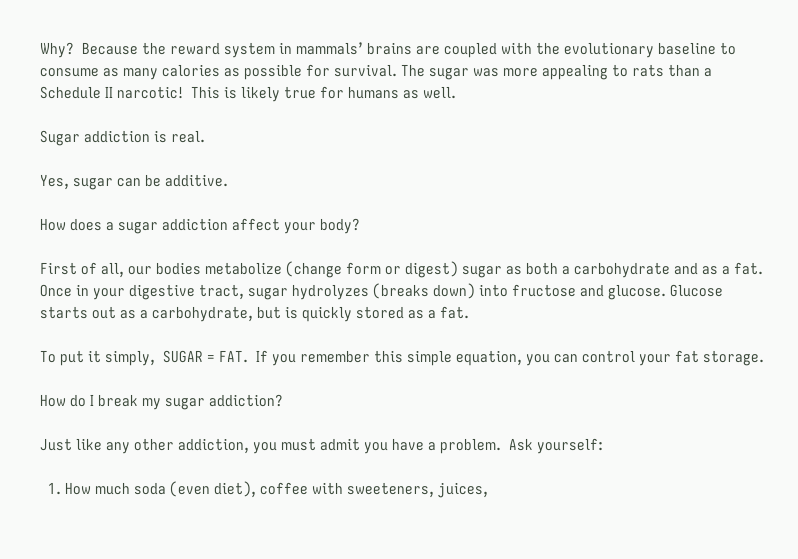Why?  Because the reward system in mammals’ brains are coupled with the evolutionary baseline to consume as many calories as possible for survival. The sugar was more appealing to rats than a Schedule II narcotic!  This is likely true for humans as well.

Sugar addiction is real.

Yes, sugar can be additive.

How does a sugar addiction affect your body?

First of all, our bodies metabolize (change form or digest) sugar as both a carbohydrate and as a fat. Once in your digestive tract, sugar hydrolyzes (breaks down) into fructose and glucose. Glucose starts out as a carbohydrate, but is quickly stored as a fat.

To put it simply,  SUGAR = FAT.  If you remember this simple equation, you can control your fat storage.

How do I break my sugar addiction?

Just like any other addiction, you must admit you have a problem.  Ask yourself:

  1. How much soda (even diet), coffee with sweeteners, juices,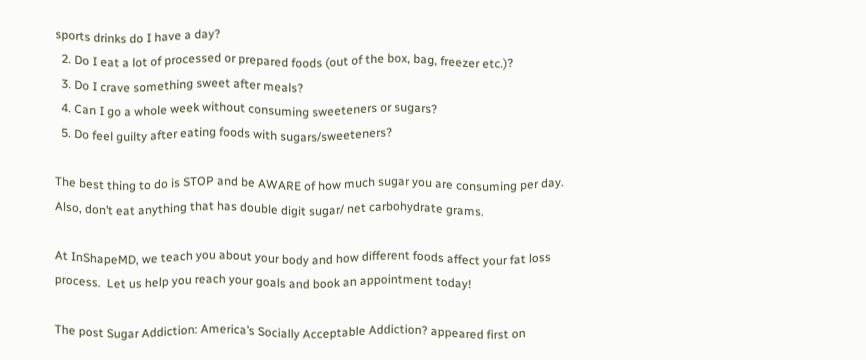sports drinks do I have a day?
  2. Do I eat a lot of processed or prepared foods (out of the box, bag, freezer etc.)?
  3. Do I crave something sweet after meals?
  4. Can I go a whole week without consuming sweeteners or sugars?
  5. Do feel guilty after eating foods with sugars/sweeteners?

The best thing to do is STOP and be AWARE of how much sugar you are consuming per day. Also, don’t eat anything that has double digit sugar/ net carbohydrate grams.

At InShapeMD, we teach you about your body and how different foods affect your fat loss process.  Let us help you reach your goals and book an appointment today!

The post Sugar Addiction: America’s Socially Acceptable Addiction? appeared first on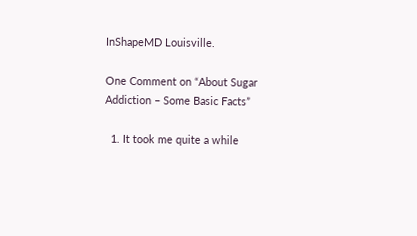InShapeMD Louisville.

One Comment on “About Sugar Addiction – Some Basic Facts”

  1. It took me quite a while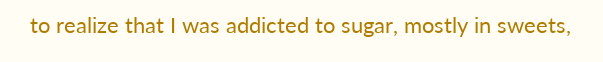to realize that I was addicted to sugar, mostly in sweets,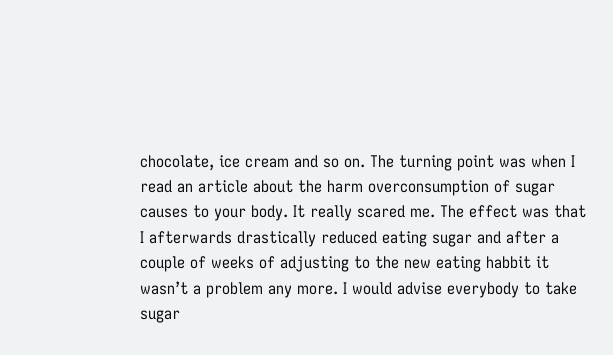chocolate, ice cream and so on. The turning point was when I read an article about the harm overconsumption of sugar causes to your body. It really scared me. The effect was that I afterwards drastically reduced eating sugar and after a couple of weeks of adjusting to the new eating habbit it wasn’t a problem any more. I would advise everybody to take sugar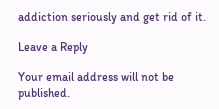addiction seriously and get rid of it.

Leave a Reply

Your email address will not be published.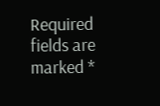Required fields are marked *